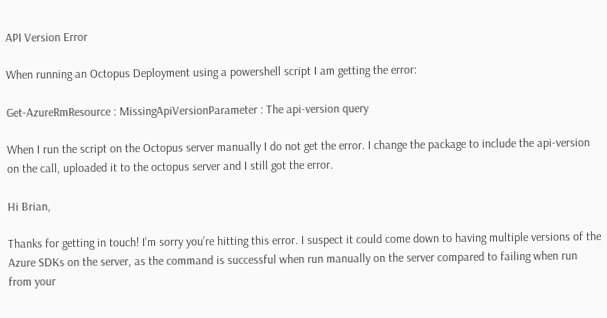API Version Error

When running an Octopus Deployment using a powershell script I am getting the error:

Get-AzureRmResource : MissingApiVersionParameter : The api-version query

When I run the script on the Octopus server manually I do not get the error. I change the package to include the api-version on the call, uploaded it to the octopus server and I still got the error.

Hi Brian,

Thanks for getting in touch! I’m sorry you’re hitting this error. I suspect it could come down to having multiple versions of the Azure SDKs on the server, as the command is successful when run manually on the server compared to failing when run from your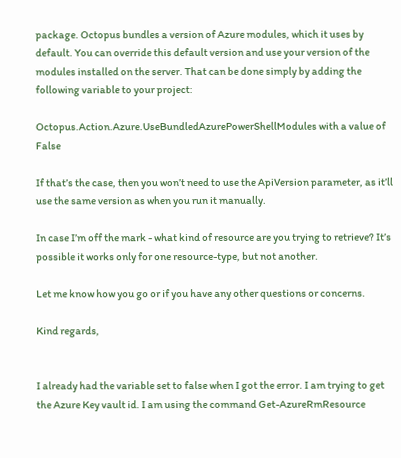package. Octopus bundles a version of Azure modules, which it uses by default. You can override this default version and use your version of the modules installed on the server. That can be done simply by adding the following variable to your project:

Octopus.Action.Azure.UseBundledAzurePowerShellModules with a value of False

If that’s the case, then you won’t need to use the ApiVersion parameter, as it’ll use the same version as when you run it manually.

In case I’m off the mark - what kind of resource are you trying to retrieve? It’s possible it works only for one resource-type, but not another.

Let me know how you go or if you have any other questions or concerns.

Kind regards,


I already had the variable set to false when I got the error. I am trying to get the Azure Key vault id. I am using the command Get-AzureRmResource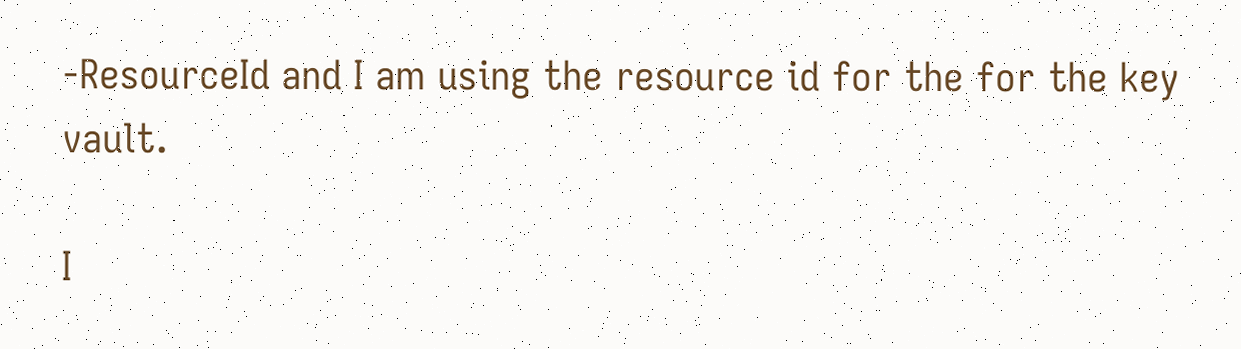-ResourceId and I am using the resource id for the for the key vault.

I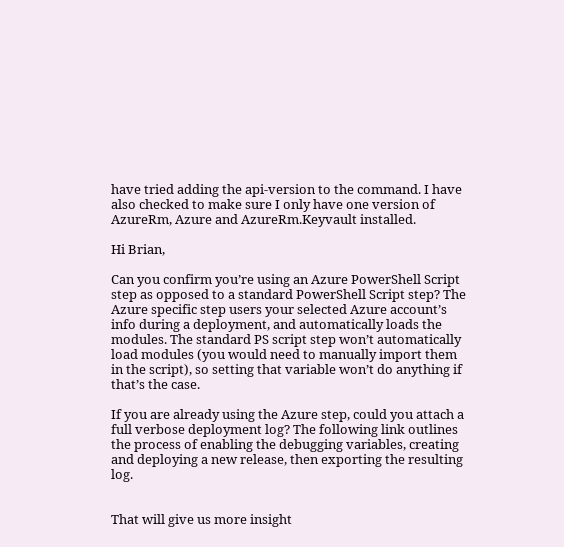have tried adding the api-version to the command. I have also checked to make sure I only have one version of AzureRm, Azure and AzureRm.Keyvault installed.

Hi Brian,

Can you confirm you’re using an Azure PowerShell Script step as opposed to a standard PowerShell Script step? The Azure specific step users your selected Azure account’s info during a deployment, and automatically loads the modules. The standard PS script step won’t automatically load modules (you would need to manually import them in the script), so setting that variable won’t do anything if that’s the case.

If you are already using the Azure step, could you attach a full verbose deployment log? The following link outlines the process of enabling the debugging variables, creating and deploying a new release, then exporting the resulting log.


That will give us more insight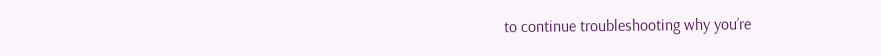to continue troubleshooting why you’re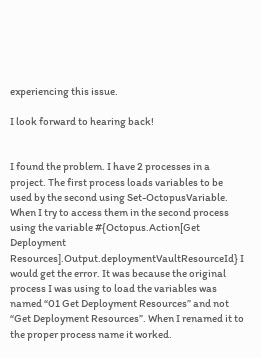experiencing this issue.

I look forward to hearing back!


I found the problem. I have 2 processes in a project. The first process loads variables to be used by the second using Set-OctopusVariable. When I try to access them in the second process using the variable #{Octopus.Action[Get Deployment Resources].Output.deploymentVaultResourceId} I would get the error. It was because the original process I was using to load the variables was named “01 Get Deployment Resources” and not “Get Deployment Resources”. When I renamed it to the proper process name it worked.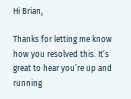Hi Brian,

Thanks for letting me know how you resolved this. It’s great to hear you’re up and running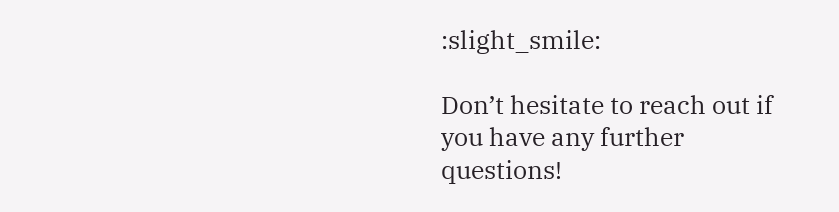:slight_smile:

Don’t hesitate to reach out if you have any further questions!